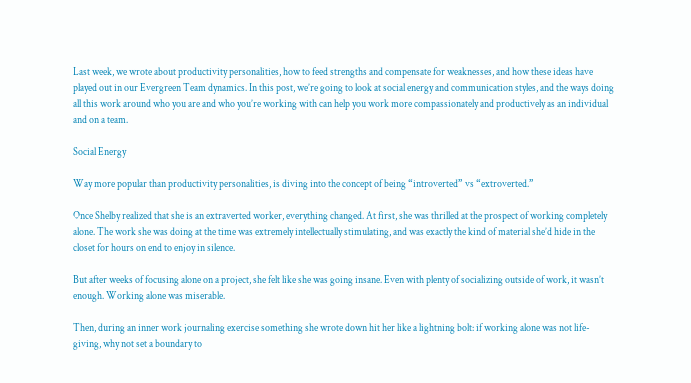Last week, we wrote about productivity personalities, how to feed strengths and compensate for weaknesses, and how these ideas have played out in our Evergreen Team dynamics. In this post, we’re going to look at social energy and communication styles, and the ways doing all this work around who you are and who you’re working with can help you work more compassionately and productively as an individual and on a team.

Social Energy

Way more popular than productivity personalities, is diving into the concept of being “introverted” vs “extroverted.”

Once Shelby realized that she is an extraverted worker, everything changed. At first, she was thrilled at the prospect of working completely alone. The work she was doing at the time was extremely intellectually stimulating, and was exactly the kind of material she’d hide in the closet for hours on end to enjoy in silence.

But after weeks of focusing alone on a project, she felt like she was going insane. Even with plenty of socializing outside of work, it wasn’t enough. Working alone was miserable.

Then, during an inner work journaling exercise something she wrote down hit her like a lightning bolt: if working alone was not life-giving, why not set a boundary to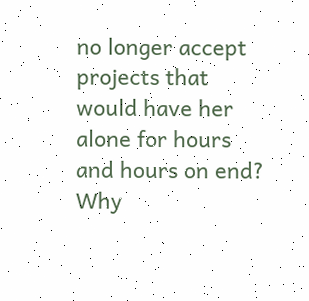no longer accept projects that would have her alone for hours and hours on end? Why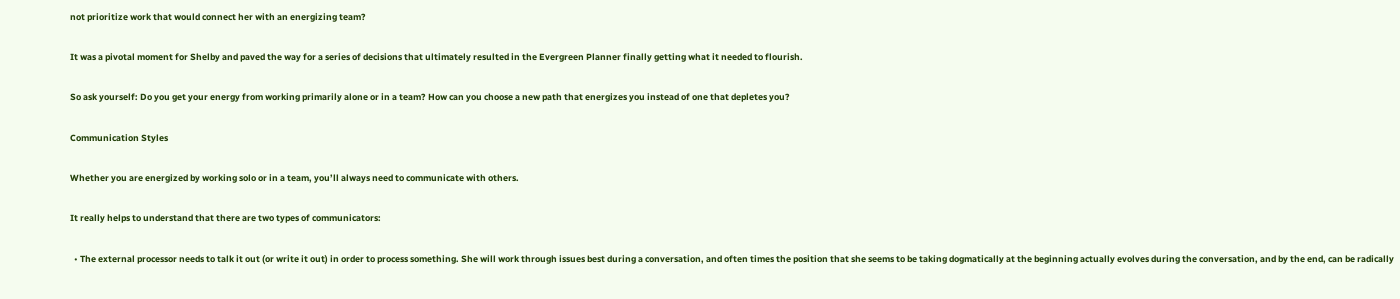not prioritize work that would connect her with an energizing team?

It was a pivotal moment for Shelby and paved the way for a series of decisions that ultimately resulted in the Evergreen Planner finally getting what it needed to flourish.

So ask yourself: Do you get your energy from working primarily alone or in a team? How can you choose a new path that energizes you instead of one that depletes you?

Communication Styles

Whether you are energized by working solo or in a team, you’ll always need to communicate with others.

It really helps to understand that there are two types of communicators:

  • The external processor needs to talk it out (or write it out) in order to process something. She will work through issues best during a conversation, and often times the position that she seems to be taking dogmatically at the beginning actually evolves during the conversation, and by the end, can be radically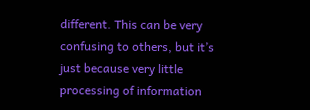different. This can be very confusing to others, but it’s just because very little processing of information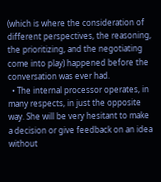(which is where the consideration of different perspectives, the reasoning, the prioritizing, and the negotiating come into play) happened before the conversation was ever had.
  • The internal processor operates, in many respects, in just the opposite way. She will be very hesitant to make a decision or give feedback on an idea without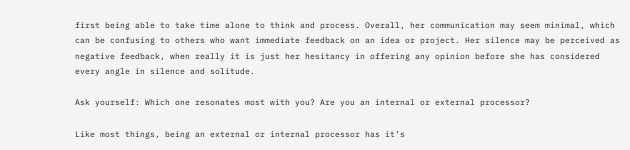first being able to take time alone to think and process. Overall, her communication may seem minimal, which can be confusing to others who want immediate feedback on an idea or project. Her silence may be perceived as negative feedback, when really it is just her hesitancy in offering any opinion before she has considered every angle in silence and solitude.

Ask yourself: Which one resonates most with you? Are you an internal or external processor?

Like most things, being an external or internal processor has it’s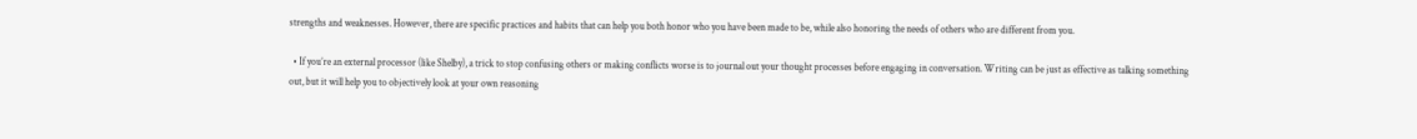strengths and weaknesses. However, there are specific practices and habits that can help you both honor who you have been made to be, while also honoring the needs of others who are different from you.

  • If you’re an external processor (like Shelby), a trick to stop confusing others or making conflicts worse is to journal out your thought processes before engaging in conversation. Writing can be just as effective as talking something out, but it will help you to objectively look at your own reasoning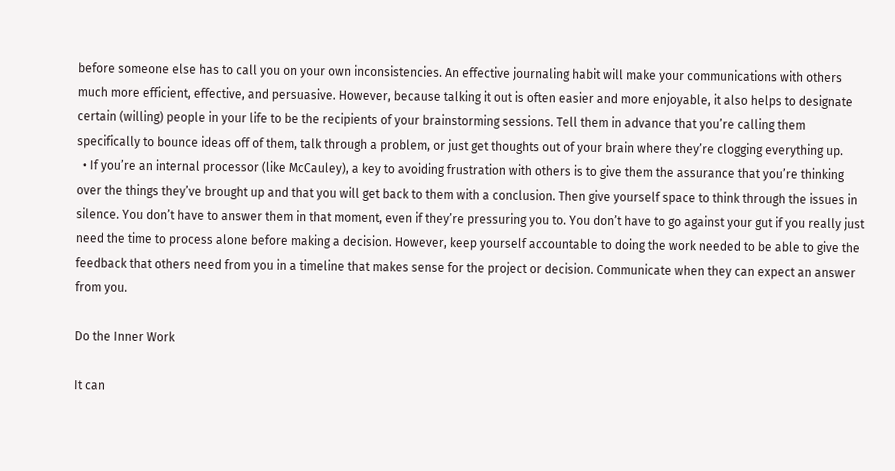before someone else has to call you on your own inconsistencies. An effective journaling habit will make your communications with others much more efficient, effective, and persuasive. However, because talking it out is often easier and more enjoyable, it also helps to designate certain (willing) people in your life to be the recipients of your brainstorming sessions. Tell them in advance that you’re calling them specifically to bounce ideas off of them, talk through a problem, or just get thoughts out of your brain where they’re clogging everything up.
  • If you’re an internal processor (like McCauley), a key to avoiding frustration with others is to give them the assurance that you’re thinking over the things they’ve brought up and that you will get back to them with a conclusion. Then give yourself space to think through the issues in silence. You don’t have to answer them in that moment, even if they’re pressuring you to. You don’t have to go against your gut if you really just need the time to process alone before making a decision. However, keep yourself accountable to doing the work needed to be able to give the feedback that others need from you in a timeline that makes sense for the project or decision. Communicate when they can expect an answer from you.

Do the Inner Work

It can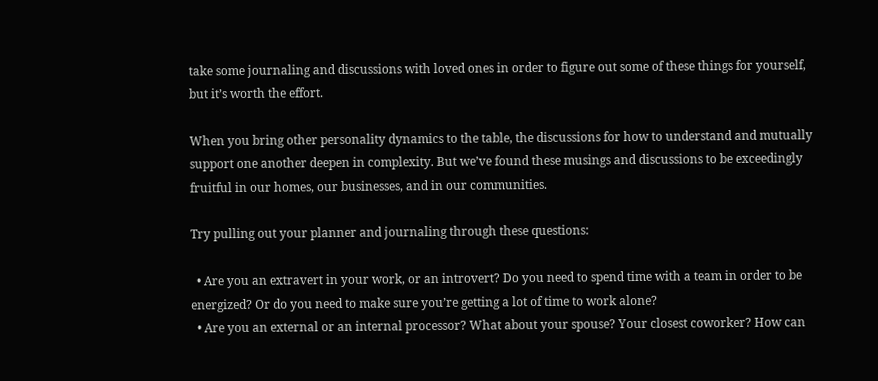take some journaling and discussions with loved ones in order to figure out some of these things for yourself, but it’s worth the effort.

When you bring other personality dynamics to the table, the discussions for how to understand and mutually support one another deepen in complexity. But we’ve found these musings and discussions to be exceedingly fruitful in our homes, our businesses, and in our communities.

Try pulling out your planner and journaling through these questions:

  • Are you an extravert in your work, or an introvert? Do you need to spend time with a team in order to be energized? Or do you need to make sure you’re getting a lot of time to work alone?
  • Are you an external or an internal processor? What about your spouse? Your closest coworker? How can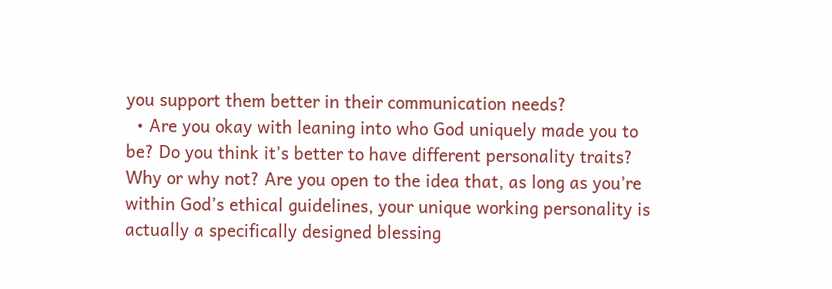you support them better in their communication needs?
  • Are you okay with leaning into who God uniquely made you to be? Do you think it’s better to have different personality traits? Why or why not? Are you open to the idea that, as long as you’re within God’s ethical guidelines, your unique working personality is actually a specifically designed blessing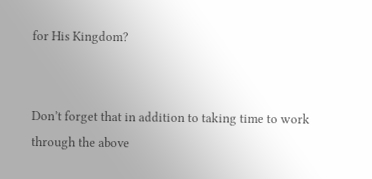for His Kingdom?


Don’t forget that in addition to taking time to work through the above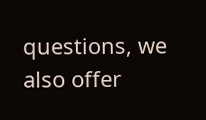questions, we also offer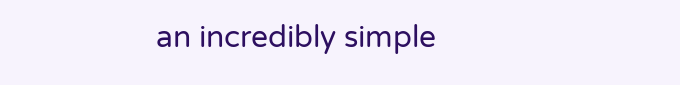an incredibly simple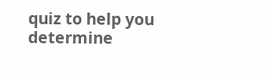quiz to help you determine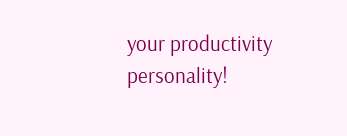your productivity personality!